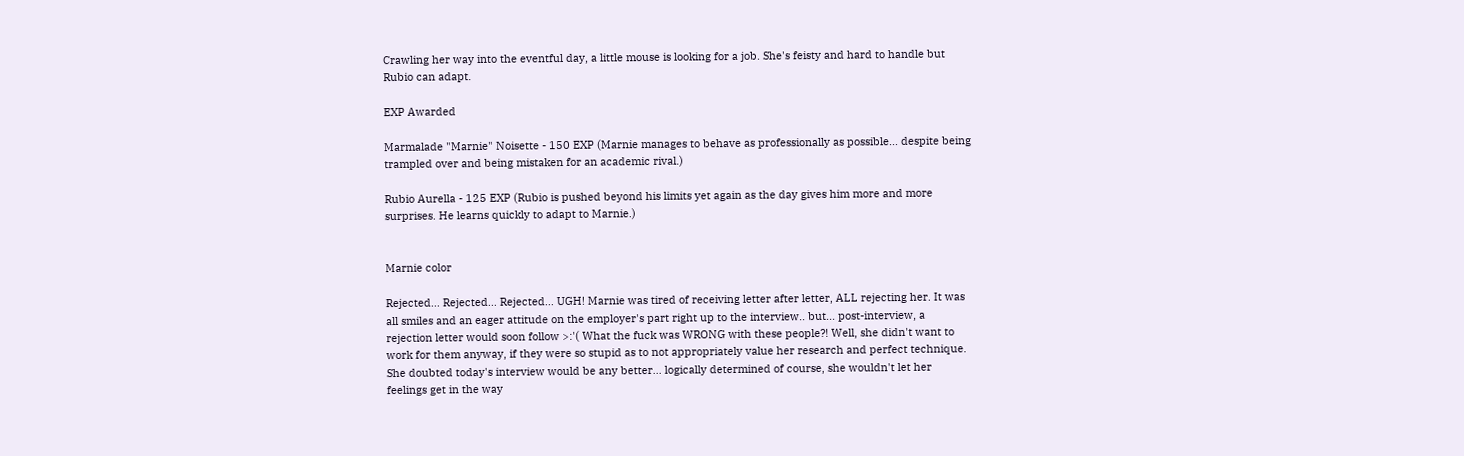Crawling her way into the eventful day, a little mouse is looking for a job. She's feisty and hard to handle but Rubio can adapt.

EXP Awarded

Marmalade "Marnie" Noisette - 150 EXP (Marnie manages to behave as professionally as possible... despite being trampled over and being mistaken for an academic rival.)

Rubio Aurella - 125 EXP (Rubio is pushed beyond his limits yet again as the day gives him more and more surprises. He learns quickly to adapt to Marnie.)


Marnie color

Rejected... Rejected... Rejected... UGH! Marnie was tired of receiving letter after letter, ALL rejecting her. It was all smiles and an eager attitude on the employer's part right up to the interview.. but... post-interview, a rejection letter would soon follow >:'( What the fuck was WRONG with these people?! Well, she didn't want to work for them anyway, if they were so stupid as to not appropriately value her research and perfect technique. She doubted today's interview would be any better... logically determined of course, she wouldn't let her feelings get in the way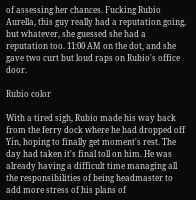of assessing her chances. Fucking Rubio Aurella, this guy really had a reputation going, but whatever, she guessed she had a reputation too. 11:00 AM on the dot, and she gave two curt but loud raps on Rubio's office door.

Rubio color

With a tired sigh, Rubio made his way back from the ferry dock where he had dropped off Yín, hoping to finally get moment's rest. The day had taken it's final toll on him. He was already having a difficult time managing all the responsibilities of being headmaster to add more stress of his plans of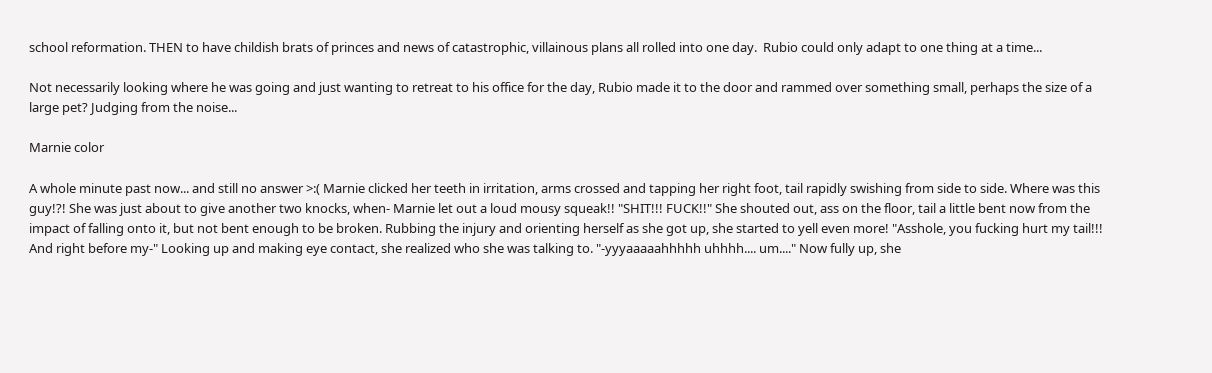school reformation. THEN to have childish brats of princes and news of catastrophic, villainous plans all rolled into one day.  Rubio could only adapt to one thing at a time...

Not necessarily looking where he was going and just wanting to retreat to his office for the day, Rubio made it to the door and rammed over something small, perhaps the size of a large pet? Judging from the noise...

Marnie color

A whole minute past now... and still no answer >:( Marnie clicked her teeth in irritation, arms crossed and tapping her right foot, tail rapidly swishing from side to side. Where was this guy!?! She was just about to give another two knocks, when- Marnie let out a loud mousy squeak!! "SHIT!!! FUCK!!" She shouted out, ass on the floor, tail a little bent now from the impact of falling onto it, but not bent enough to be broken. Rubbing the injury and orienting herself as she got up, she started to yell even more! "Asshole, you fucking hurt my tail!!! And right before my-" Looking up and making eye contact, she realized who she was talking to. "-yyyaaaaahhhhh uhhhh.... um...." Now fully up, she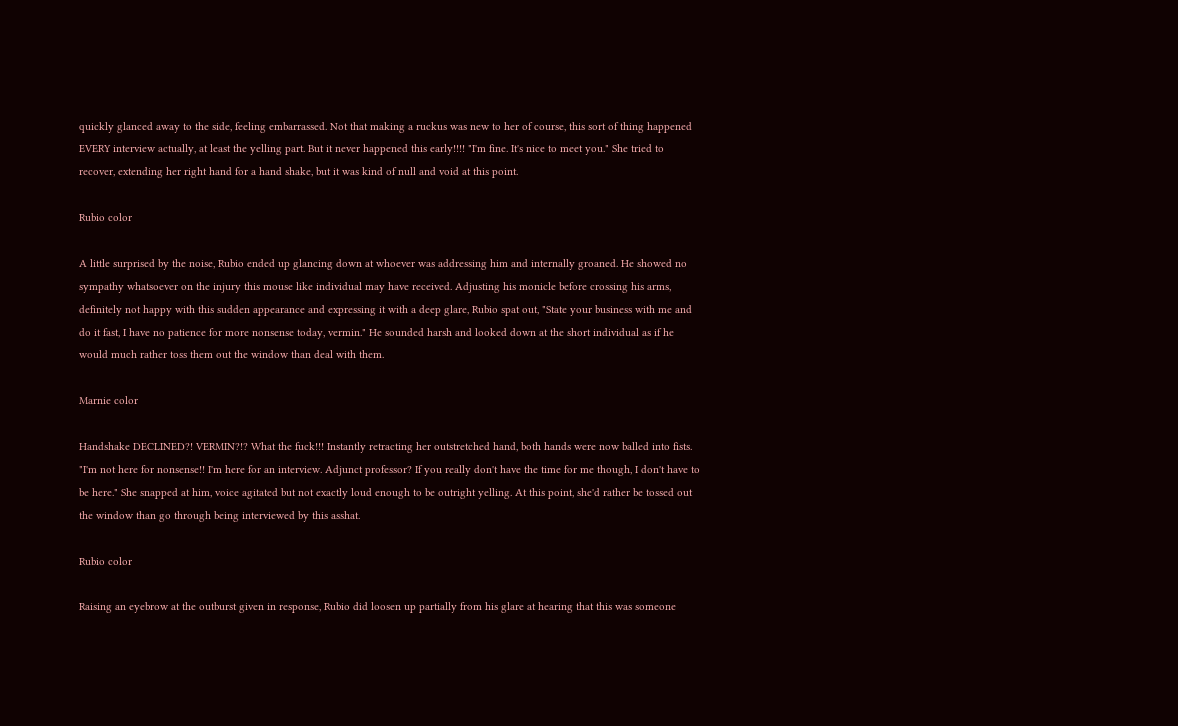quickly glanced away to the side, feeling embarrassed. Not that making a ruckus was new to her of course, this sort of thing happened EVERY interview actually, at least the yelling part. But it never happened this early!!!! "I'm fine. It's nice to meet you." She tried to recover, extending her right hand for a hand shake, but it was kind of null and void at this point.

Rubio color

A little surprised by the noise, Rubio ended up glancing down at whoever was addressing him and internally groaned. He showed no sympathy whatsoever on the injury this mouse like individual may have received. Adjusting his monicle before crossing his arms, definitely not happy with this sudden appearance and expressing it with a deep glare, Rubio spat out, "State your business with me and do it fast, I have no patience for more nonsense today, vermin." He sounded harsh and looked down at the short individual as if he would much rather toss them out the window than deal with them.

Marnie color

Handshake DECLINED?! VERMIN?!? What the fuck!!! Instantly retracting her outstretched hand, both hands were now balled into fists. "I'm not here for nonsense!! I'm here for an interview. Adjunct professor? If you really don't have the time for me though, I don't have to be here." She snapped at him, voice agitated but not exactly loud enough to be outright yelling. At this point, she'd rather be tossed out the window than go through being interviewed by this asshat.

Rubio color

Raising an eyebrow at the outburst given in response, Rubio did loosen up partially from his glare at hearing that this was someone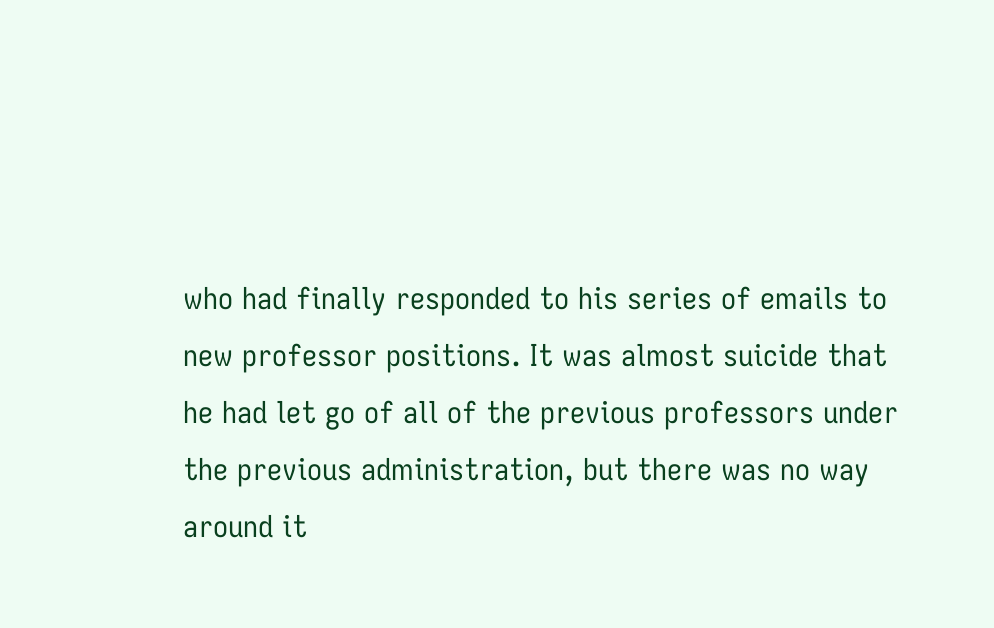who had finally responded to his series of emails to new professor positions. It was almost suicide that he had let go of all of the previous professors under the previous administration, but there was no way around it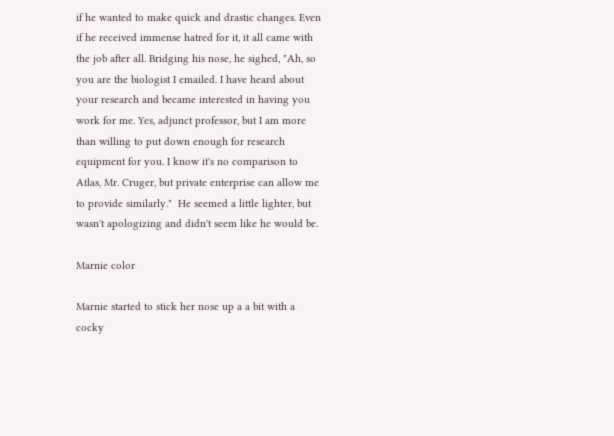if he wanted to make quick and drastic changes. Even if he received immense hatred for it, it all came with the job after all. Bridging his nose, he sighed, "Ah, so you are the biologist I emailed. I have heard about your research and became interested in having you work for me. Yes, adjunct professor, but I am more than willing to put down enough for research equipment for you. I know it's no comparison to Atlas, Mr. Cruger, but private enterprise can allow me to provide similarly."  He seemed a little lighter, but wasn't apologizing and didn't seem like he would be.

Marnie color

Marnie started to stick her nose up a a bit with a cocky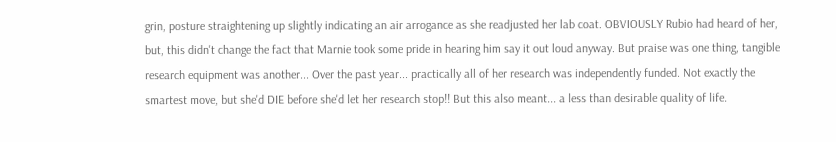grin, posture straightening up slightly indicating an air arrogance as she readjusted her lab coat. OBVIOUSLY Rubio had heard of her, but, this didn't change the fact that Marnie took some pride in hearing him say it out loud anyway. But praise was one thing, tangible research equipment was another... Over the past year... practically all of her research was independently funded. Not exactly the smartest move, but she'd DIE before she'd let her research stop!! But this also meant... a less than desirable quality of life.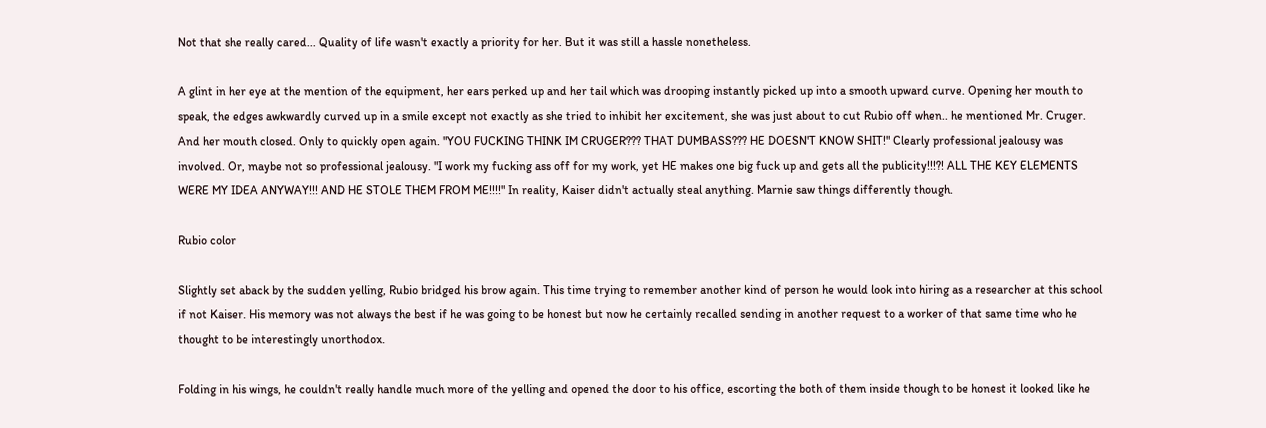Not that she really cared... Quality of life wasn't exactly a priority for her. But it was still a hassle nonetheless.

A glint in her eye at the mention of the equipment, her ears perked up and her tail which was drooping instantly picked up into a smooth upward curve. Opening her mouth to speak, the edges awkwardly curved up in a smile except not exactly as she tried to inhibit her excitement, she was just about to cut Rubio off when.. he mentioned Mr. Cruger. And her mouth closed. Only to quickly open again. "YOU FUCKING THINK IM CRUGER??? THAT DUMBASS??? HE DOESN'T KNOW SHIT!" Clearly professional jealousy was involved. Or, maybe not so professional jealousy. "I work my fucking ass off for my work, yet HE makes one big fuck up and gets all the publicity!!!?! ALL THE KEY ELEMENTS WERE MY IDEA ANYWAY!!! AND HE STOLE THEM FROM ME!!!!" In reality, Kaiser didn't actually steal anything. Marnie saw things differently though.

Rubio color

Slightly set aback by the sudden yelling, Rubio bridged his brow again. This time trying to remember another kind of person he would look into hiring as a researcher at this school if not Kaiser. His memory was not always the best if he was going to be honest but now he certainly recalled sending in another request to a worker of that same time who he thought to be interestingly unorthodox.

Folding in his wings, he couldn't really handle much more of the yelling and opened the door to his office, escorting the both of them inside though to be honest it looked like he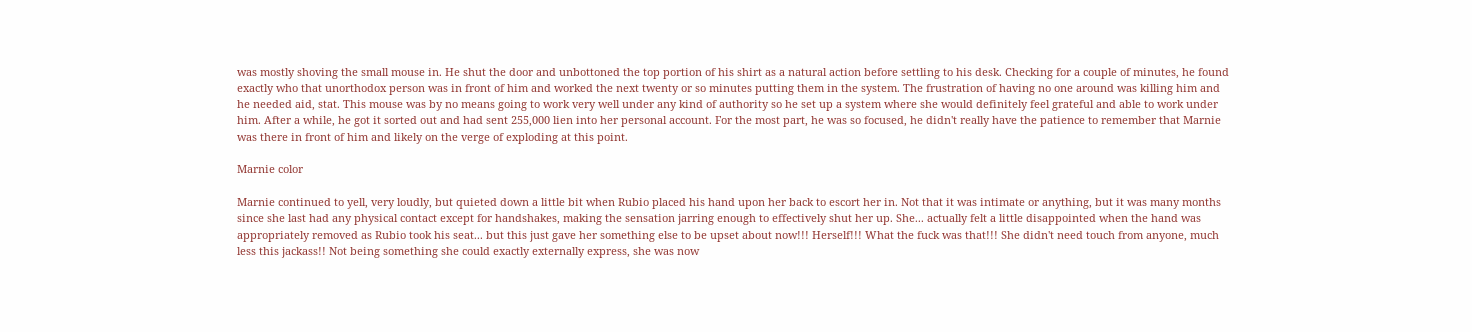was mostly shoving the small mouse in. He shut the door and unbottoned the top portion of his shirt as a natural action before settling to his desk. Checking for a couple of minutes, he found exactly who that unorthodox person was in front of him and worked the next twenty or so minutes putting them in the system. The frustration of having no one around was killing him and he needed aid, stat. This mouse was by no means going to work very well under any kind of authority so he set up a system where she would definitely feel grateful and able to work under him. After a while, he got it sorted out and had sent 255,000 lien into her personal account. For the most part, he was so focused, he didn't really have the patience to remember that Marnie was there in front of him and likely on the verge of exploding at this point.

Marnie color

Marnie continued to yell, very loudly, but quieted down a little bit when Rubio placed his hand upon her back to escort her in. Not that it was intimate or anything, but it was many months since she last had any physical contact except for handshakes, making the sensation jarring enough to effectively shut her up. She... actually felt a little disappointed when the hand was appropriately removed as Rubio took his seat... but this just gave her something else to be upset about now!!! Herself!!! What the fuck was that!!! She didn't need touch from anyone, much less this jackass!! Not being something she could exactly externally express, she was now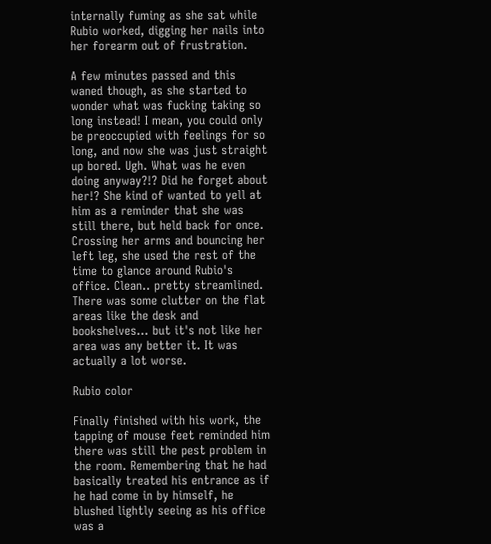internally fuming as she sat while Rubio worked, digging her nails into her forearm out of frustration.

A few minutes passed and this waned though, as she started to wonder what was fucking taking so long instead! I mean, you could only be preoccupied with feelings for so long, and now she was just straight up bored. Ugh. What was he even doing anyway?!? Did he forget about her!? She kind of wanted to yell at him as a reminder that she was still there, but held back for once. Crossing her arms and bouncing her left leg, she used the rest of the time to glance around Rubio's office. Clean.. pretty streamlined. There was some clutter on the flat areas like the desk and bookshelves... but it's not like her area was any better it. It was actually a lot worse.

Rubio color

Finally finished with his work, the tapping of mouse feet reminded him there was still the pest problem in the room. Remembering that he had basically treated his entrance as if he had come in by himself, he blushed lightly seeing as his office was a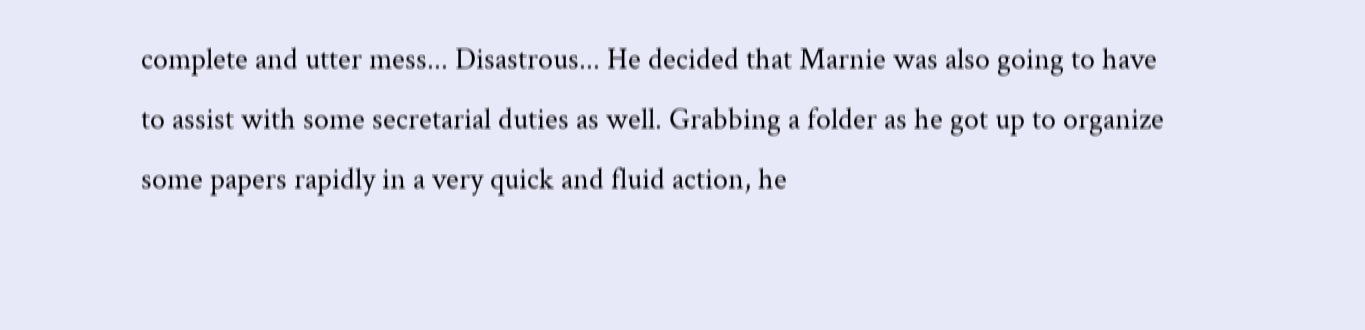complete and utter mess... Disastrous... He decided that Marnie was also going to have to assist with some secretarial duties as well. Grabbing a folder as he got up to organize some papers rapidly in a very quick and fluid action, he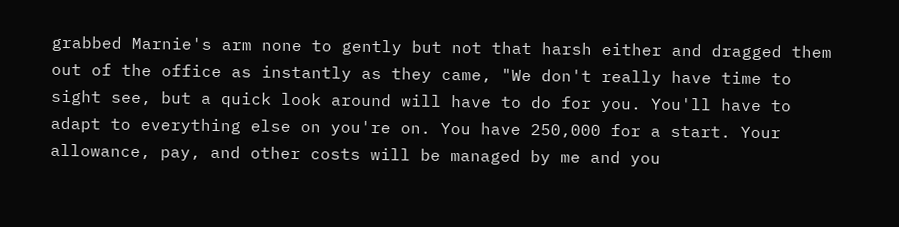grabbed Marnie's arm none to gently but not that harsh either and dragged them out of the office as instantly as they came, "We don't really have time to sight see, but a quick look around will have to do for you. You'll have to adapt to everything else on you're on. You have 250,000 for a start. Your allowance, pay, and other costs will be managed by me and you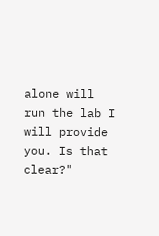alone will run the lab I will provide you. Is that clear?"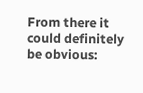From there it could definitely be obvious: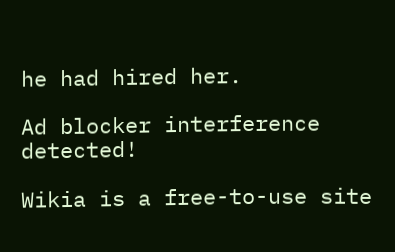he had hired her.

Ad blocker interference detected!

Wikia is a free-to-use site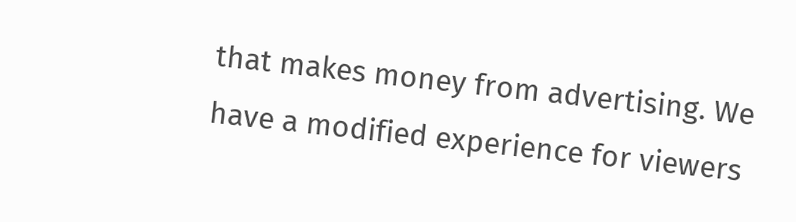that makes money from advertising. We have a modified experience for viewers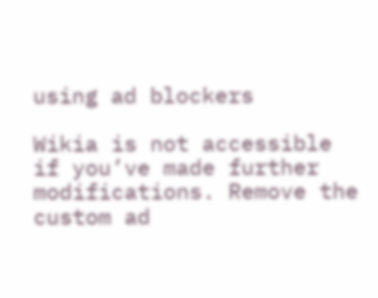using ad blockers

Wikia is not accessible if you’ve made further modifications. Remove the custom ad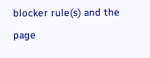blocker rule(s) and the page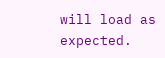will load as expected.